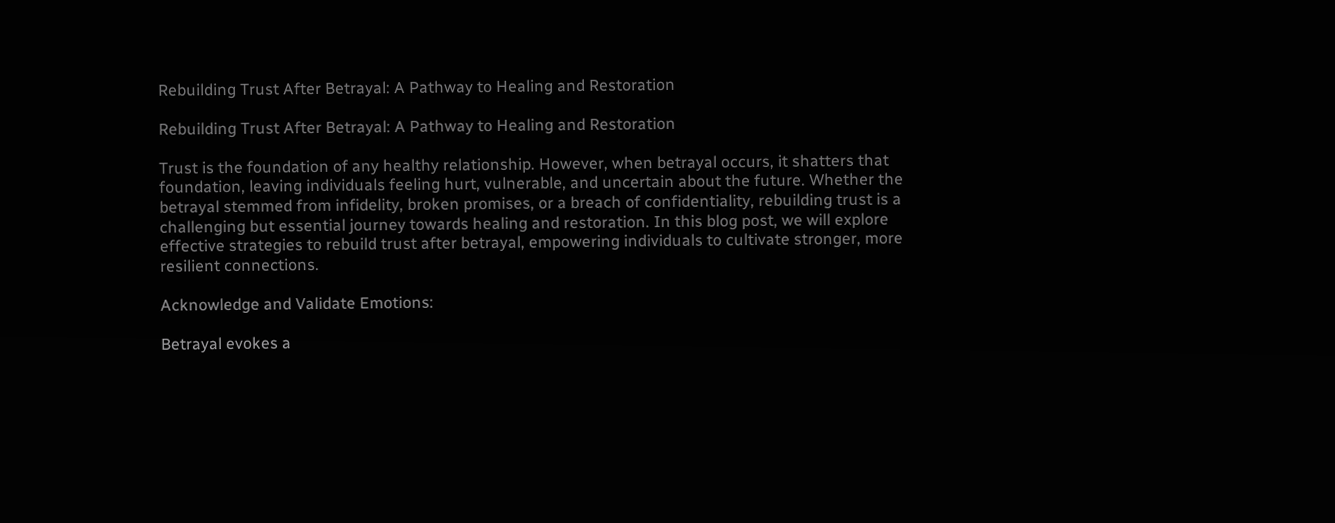Rebuilding Trust After Betrayal: A Pathway to Healing and Restoration

Rebuilding Trust After Betrayal: A Pathway to Healing and Restoration

Trust is the foundation of any healthy relationship. However, when betrayal occurs, it shatters that foundation, leaving individuals feeling hurt, vulnerable, and uncertain about the future. Whether the betrayal stemmed from infidelity, broken promises, or a breach of confidentiality, rebuilding trust is a challenging but essential journey towards healing and restoration. In this blog post, we will explore effective strategies to rebuild trust after betrayal, empowering individuals to cultivate stronger, more resilient connections.

Acknowledge and Validate Emotions:

Betrayal evokes a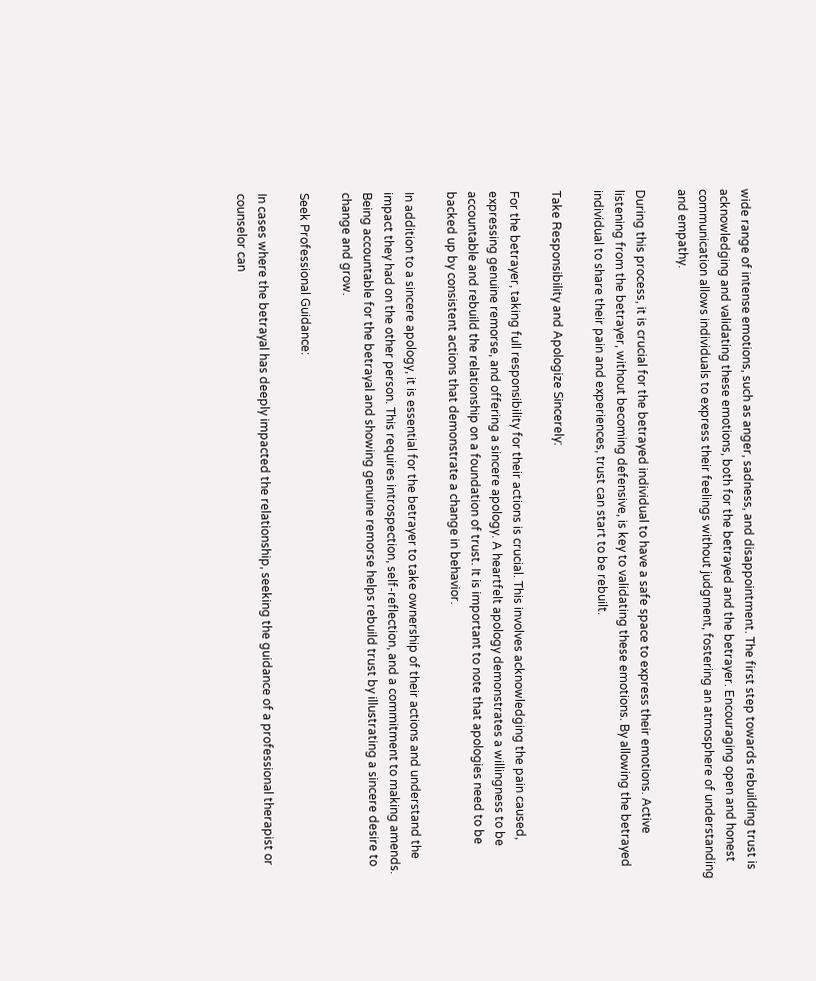wide range of intense emotions, such as anger, sadness, and disappointment. The first step towards rebuilding trust is acknowledging and validating these emotions, both for the betrayed and the betrayer. Encouraging open and honest communication allows individuals to express their feelings without judgment, fostering an atmosphere of understanding and empathy.

During this process, it is crucial for the betrayed individual to have a safe space to express their emotions. Active listening from the betrayer, without becoming defensive, is key to validating these emotions. By allowing the betrayed individual to share their pain and experiences, trust can start to be rebuilt.

Take Responsibility and Apologize Sincerely:

For the betrayer, taking full responsibility for their actions is crucial. This involves acknowledging the pain caused, expressing genuine remorse, and offering a sincere apology. A heartfelt apology demonstrates a willingness to be accountable and rebuild the relationship on a foundation of trust. It is important to note that apologies need to be backed up by consistent actions that demonstrate a change in behavior.

In addition to a sincere apology, it is essential for the betrayer to take ownership of their actions and understand the impact they had on the other person. This requires introspection, self-reflection, and a commitment to making amends. Being accountable for the betrayal and showing genuine remorse helps rebuild trust by illustrating a sincere desire to change and grow.

Seek Professional Guidance:

In cases where the betrayal has deeply impacted the relationship, seeking the guidance of a professional therapist or counselor can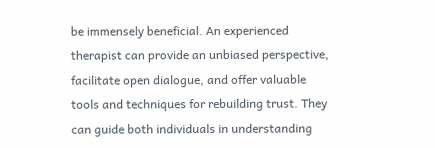be immensely beneficial. An experienced therapist can provide an unbiased perspective, facilitate open dialogue, and offer valuable tools and techniques for rebuilding trust. They can guide both individuals in understanding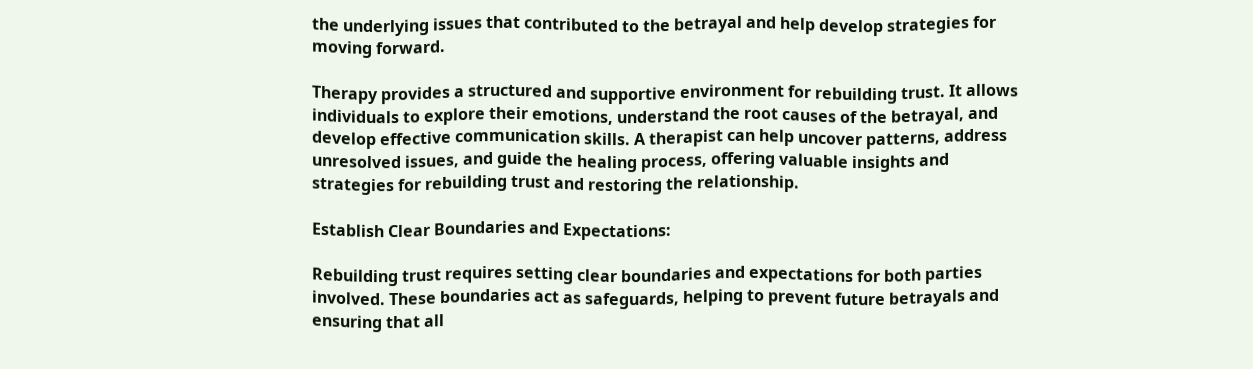the underlying issues that contributed to the betrayal and help develop strategies for moving forward.

Therapy provides a structured and supportive environment for rebuilding trust. It allows individuals to explore their emotions, understand the root causes of the betrayal, and develop effective communication skills. A therapist can help uncover patterns, address unresolved issues, and guide the healing process, offering valuable insights and strategies for rebuilding trust and restoring the relationship.

Establish Clear Boundaries and Expectations:

Rebuilding trust requires setting clear boundaries and expectations for both parties involved. These boundaries act as safeguards, helping to prevent future betrayals and ensuring that all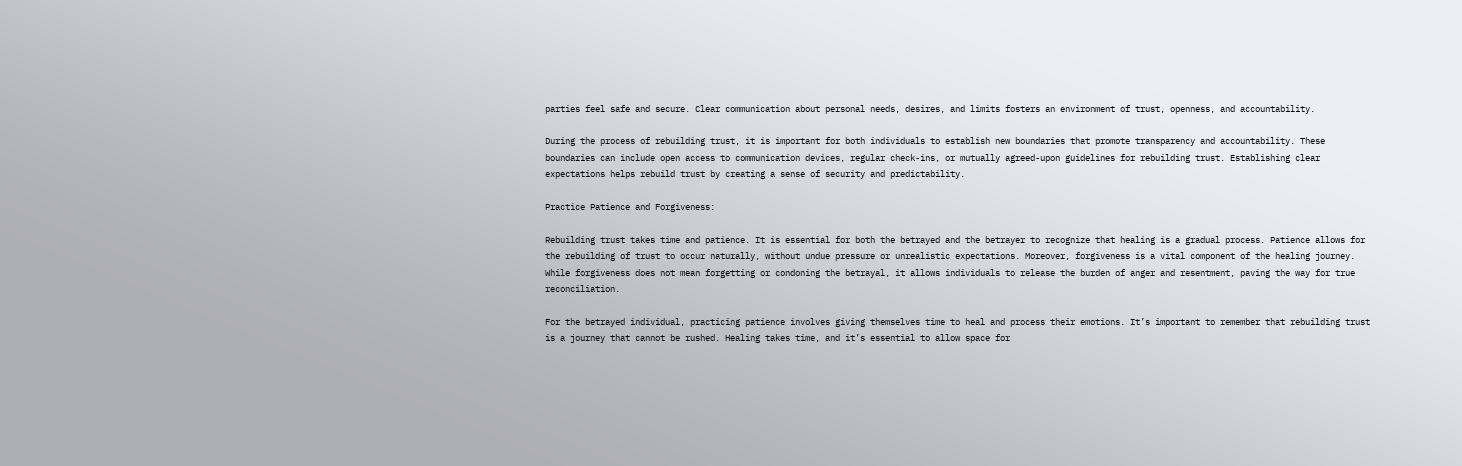parties feel safe and secure. Clear communication about personal needs, desires, and limits fosters an environment of trust, openness, and accountability.

During the process of rebuilding trust, it is important for both individuals to establish new boundaries that promote transparency and accountability. These boundaries can include open access to communication devices, regular check-ins, or mutually agreed-upon guidelines for rebuilding trust. Establishing clear expectations helps rebuild trust by creating a sense of security and predictability.

Practice Patience and Forgiveness:

Rebuilding trust takes time and patience. It is essential for both the betrayed and the betrayer to recognize that healing is a gradual process. Patience allows for the rebuilding of trust to occur naturally, without undue pressure or unrealistic expectations. Moreover, forgiveness is a vital component of the healing journey. While forgiveness does not mean forgetting or condoning the betrayal, it allows individuals to release the burden of anger and resentment, paving the way for true reconciliation.

For the betrayed individual, practicing patience involves giving themselves time to heal and process their emotions. It’s important to remember that rebuilding trust is a journey that cannot be rushed. Healing takes time, and it’s essential to allow space for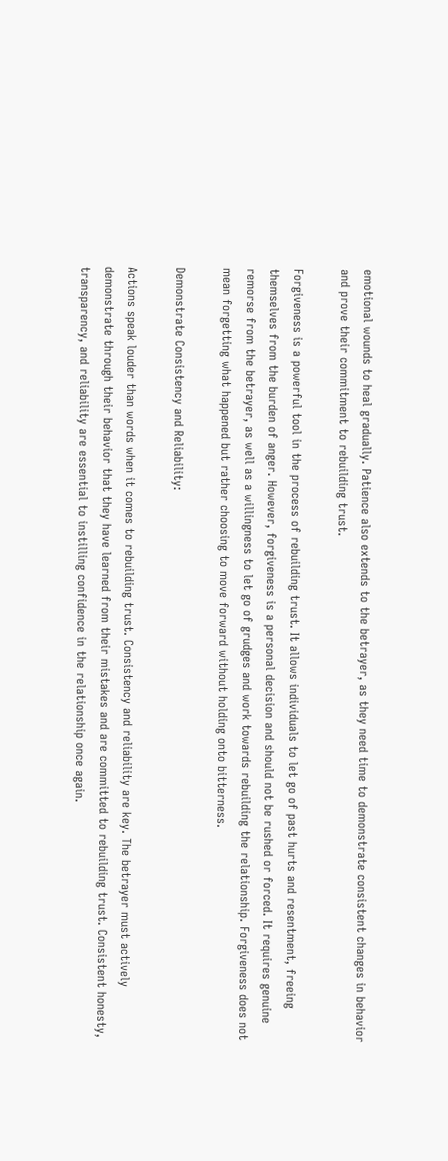emotional wounds to heal gradually. Patience also extends to the betrayer, as they need time to demonstrate consistent changes in behavior and prove their commitment to rebuilding trust.

Forgiveness is a powerful tool in the process of rebuilding trust. It allows individuals to let go of past hurts and resentment, freeing themselves from the burden of anger. However, forgiveness is a personal decision and should not be rushed or forced. It requires genuine remorse from the betrayer, as well as a willingness to let go of grudges and work towards rebuilding the relationship. Forgiveness does not mean forgetting what happened but rather choosing to move forward without holding onto bitterness.

Demonstrate Consistency and Reliability:

Actions speak louder than words when it comes to rebuilding trust. Consistency and reliability are key. The betrayer must actively demonstrate through their behavior that they have learned from their mistakes and are committed to rebuilding trust. Consistent honesty, transparency, and reliability are essential to instilling confidence in the relationship once again.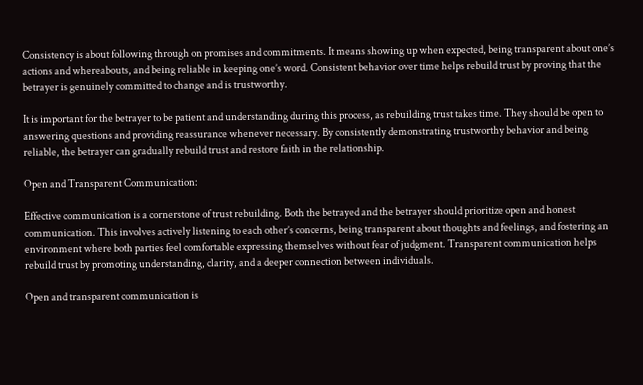Consistency is about following through on promises and commitments. It means showing up when expected, being transparent about one’s actions and whereabouts, and being reliable in keeping one’s word. Consistent behavior over time helps rebuild trust by proving that the betrayer is genuinely committed to change and is trustworthy.

It is important for the betrayer to be patient and understanding during this process, as rebuilding trust takes time. They should be open to answering questions and providing reassurance whenever necessary. By consistently demonstrating trustworthy behavior and being reliable, the betrayer can gradually rebuild trust and restore faith in the relationship.

Open and Transparent Communication:

Effective communication is a cornerstone of trust rebuilding. Both the betrayed and the betrayer should prioritize open and honest communication. This involves actively listening to each other’s concerns, being transparent about thoughts and feelings, and fostering an environment where both parties feel comfortable expressing themselves without fear of judgment. Transparent communication helps rebuild trust by promoting understanding, clarity, and a deeper connection between individuals.

Open and transparent communication is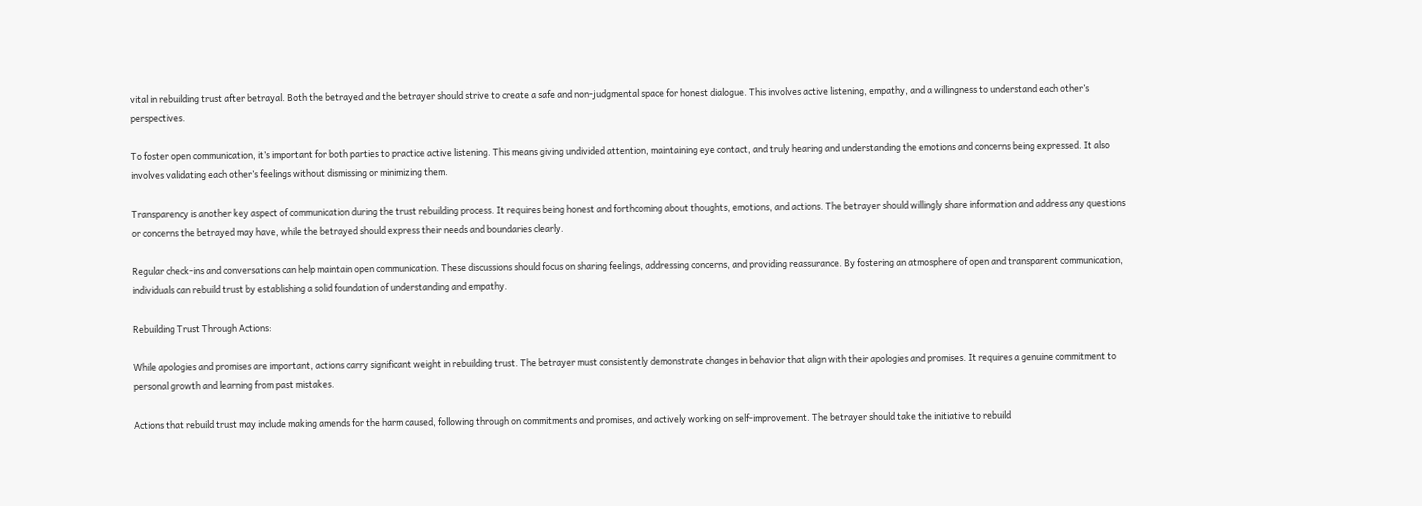vital in rebuilding trust after betrayal. Both the betrayed and the betrayer should strive to create a safe and non-judgmental space for honest dialogue. This involves active listening, empathy, and a willingness to understand each other’s perspectives.

To foster open communication, it’s important for both parties to practice active listening. This means giving undivided attention, maintaining eye contact, and truly hearing and understanding the emotions and concerns being expressed. It also involves validating each other’s feelings without dismissing or minimizing them.

Transparency is another key aspect of communication during the trust rebuilding process. It requires being honest and forthcoming about thoughts, emotions, and actions. The betrayer should willingly share information and address any questions or concerns the betrayed may have, while the betrayed should express their needs and boundaries clearly.

Regular check-ins and conversations can help maintain open communication. These discussions should focus on sharing feelings, addressing concerns, and providing reassurance. By fostering an atmosphere of open and transparent communication, individuals can rebuild trust by establishing a solid foundation of understanding and empathy.

Rebuilding Trust Through Actions:

While apologies and promises are important, actions carry significant weight in rebuilding trust. The betrayer must consistently demonstrate changes in behavior that align with their apologies and promises. It requires a genuine commitment to personal growth and learning from past mistakes.

Actions that rebuild trust may include making amends for the harm caused, following through on commitments and promises, and actively working on self-improvement. The betrayer should take the initiative to rebuild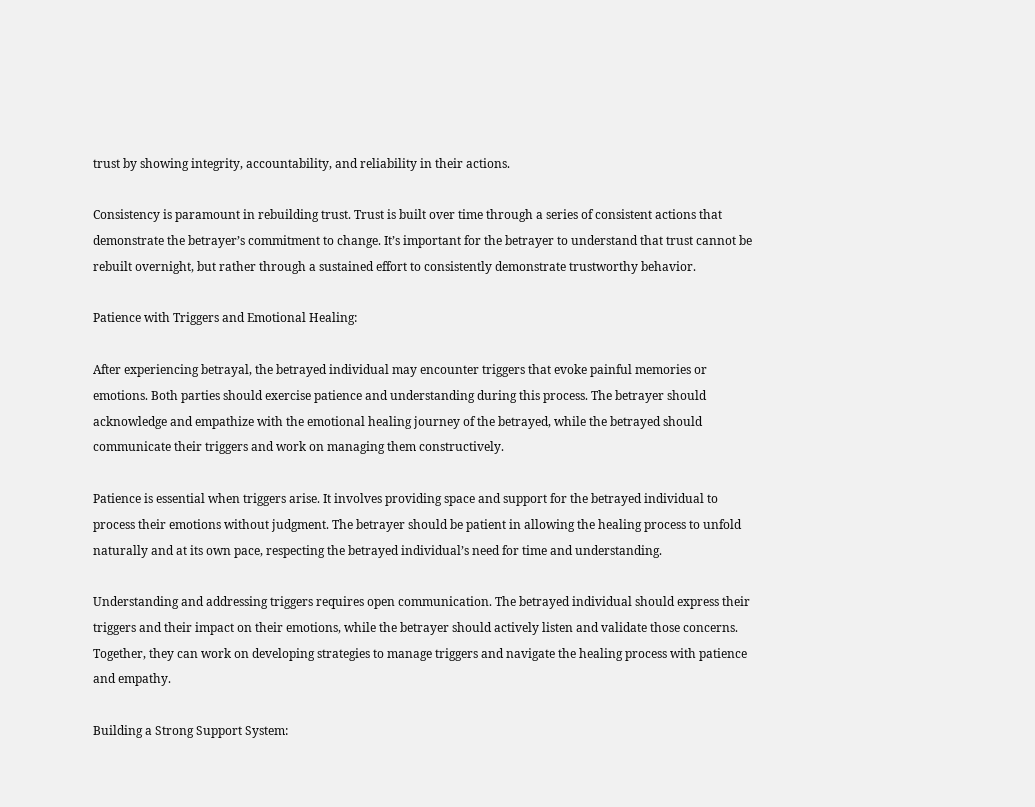trust by showing integrity, accountability, and reliability in their actions.

Consistency is paramount in rebuilding trust. Trust is built over time through a series of consistent actions that demonstrate the betrayer’s commitment to change. It’s important for the betrayer to understand that trust cannot be rebuilt overnight, but rather through a sustained effort to consistently demonstrate trustworthy behavior.

Patience with Triggers and Emotional Healing:

After experiencing betrayal, the betrayed individual may encounter triggers that evoke painful memories or emotions. Both parties should exercise patience and understanding during this process. The betrayer should acknowledge and empathize with the emotional healing journey of the betrayed, while the betrayed should communicate their triggers and work on managing them constructively.

Patience is essential when triggers arise. It involves providing space and support for the betrayed individual to process their emotions without judgment. The betrayer should be patient in allowing the healing process to unfold naturally and at its own pace, respecting the betrayed individual’s need for time and understanding.

Understanding and addressing triggers requires open communication. The betrayed individual should express their triggers and their impact on their emotions, while the betrayer should actively listen and validate those concerns. Together, they can work on developing strategies to manage triggers and navigate the healing process with patience and empathy.

Building a Strong Support System: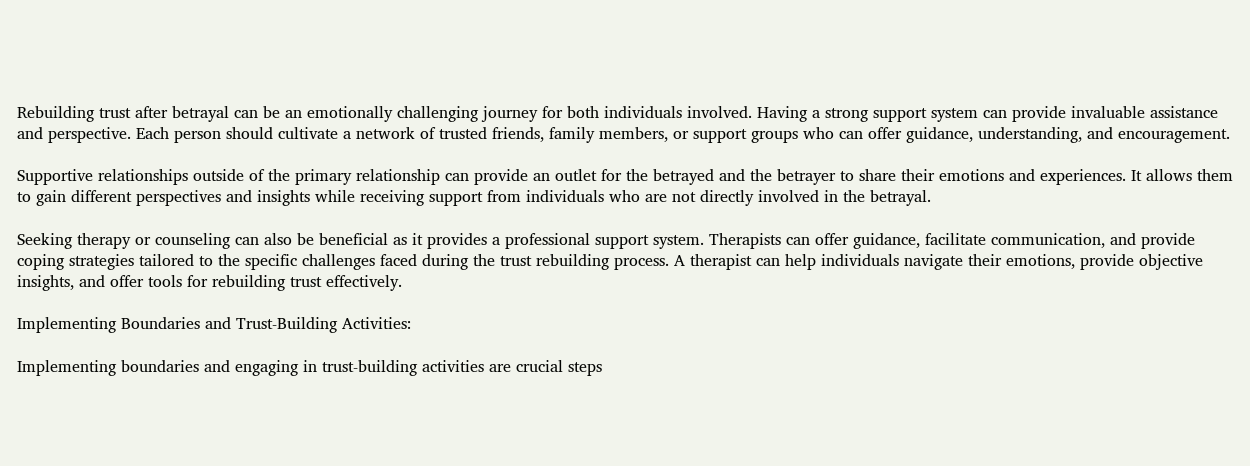Rebuilding trust after betrayal can be an emotionally challenging journey for both individuals involved. Having a strong support system can provide invaluable assistance and perspective. Each person should cultivate a network of trusted friends, family members, or support groups who can offer guidance, understanding, and encouragement.

Supportive relationships outside of the primary relationship can provide an outlet for the betrayed and the betrayer to share their emotions and experiences. It allows them to gain different perspectives and insights while receiving support from individuals who are not directly involved in the betrayal.

Seeking therapy or counseling can also be beneficial as it provides a professional support system. Therapists can offer guidance, facilitate communication, and provide coping strategies tailored to the specific challenges faced during the trust rebuilding process. A therapist can help individuals navigate their emotions, provide objective insights, and offer tools for rebuilding trust effectively.

Implementing Boundaries and Trust-Building Activities:

Implementing boundaries and engaging in trust-building activities are crucial steps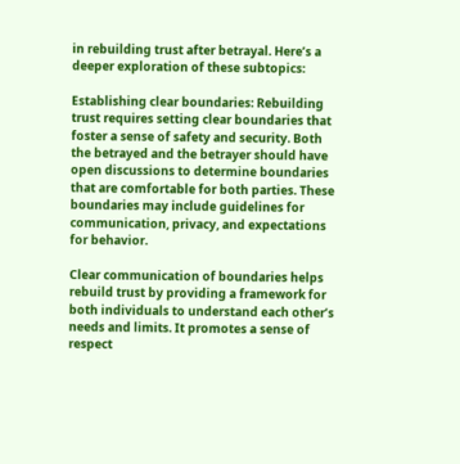in rebuilding trust after betrayal. Here’s a deeper exploration of these subtopics:

Establishing clear boundaries: Rebuilding trust requires setting clear boundaries that foster a sense of safety and security. Both the betrayed and the betrayer should have open discussions to determine boundaries that are comfortable for both parties. These boundaries may include guidelines for communication, privacy, and expectations for behavior.

Clear communication of boundaries helps rebuild trust by providing a framework for both individuals to understand each other’s needs and limits. It promotes a sense of respect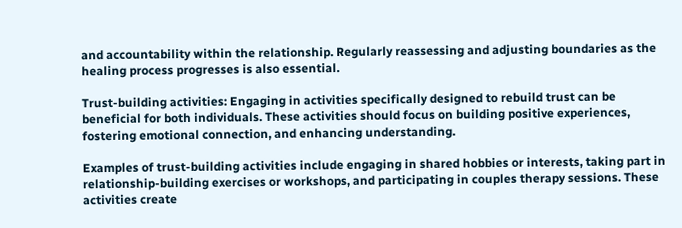and accountability within the relationship. Regularly reassessing and adjusting boundaries as the healing process progresses is also essential.

Trust-building activities: Engaging in activities specifically designed to rebuild trust can be beneficial for both individuals. These activities should focus on building positive experiences, fostering emotional connection, and enhancing understanding.

Examples of trust-building activities include engaging in shared hobbies or interests, taking part in relationship-building exercises or workshops, and participating in couples therapy sessions. These activities create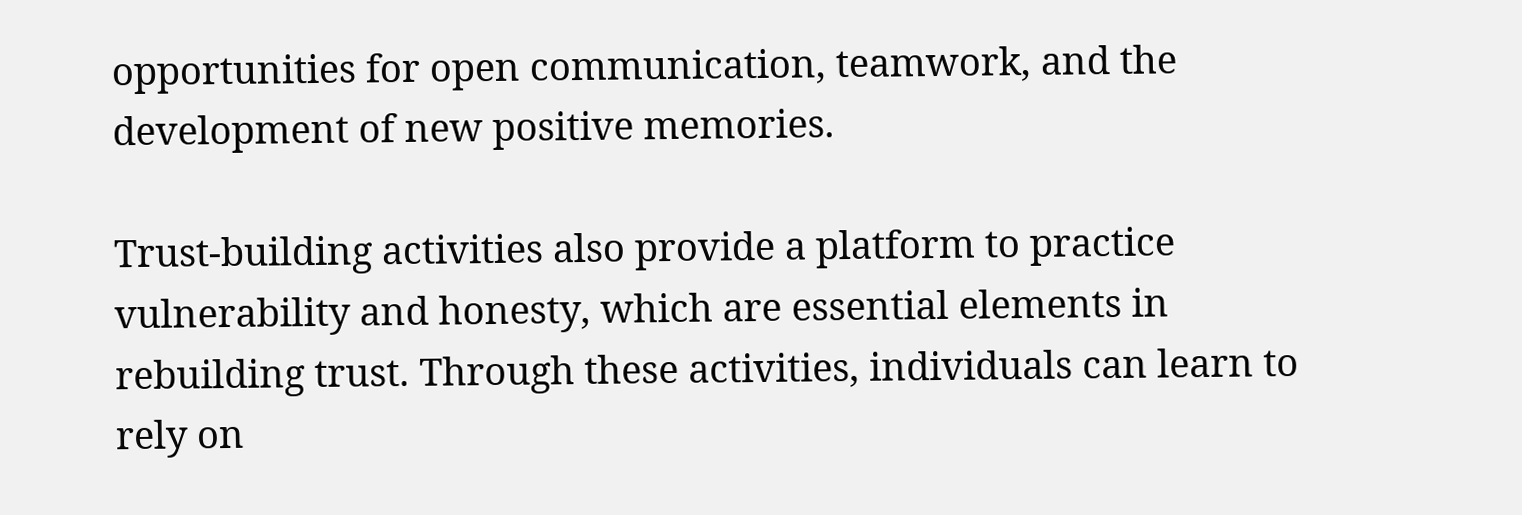opportunities for open communication, teamwork, and the development of new positive memories.

Trust-building activities also provide a platform to practice vulnerability and honesty, which are essential elements in rebuilding trust. Through these activities, individuals can learn to rely on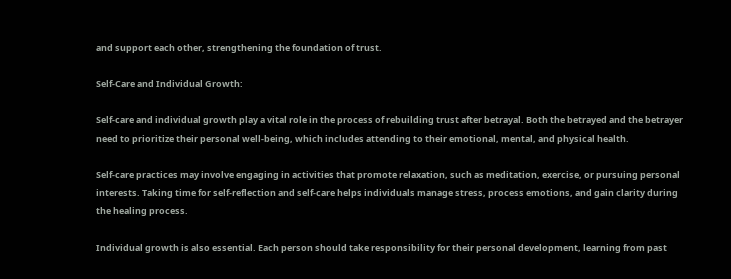and support each other, strengthening the foundation of trust.

Self-Care and Individual Growth:

Self-care and individual growth play a vital role in the process of rebuilding trust after betrayal. Both the betrayed and the betrayer need to prioritize their personal well-being, which includes attending to their emotional, mental, and physical health.

Self-care practices may involve engaging in activities that promote relaxation, such as meditation, exercise, or pursuing personal interests. Taking time for self-reflection and self-care helps individuals manage stress, process emotions, and gain clarity during the healing process.

Individual growth is also essential. Each person should take responsibility for their personal development, learning from past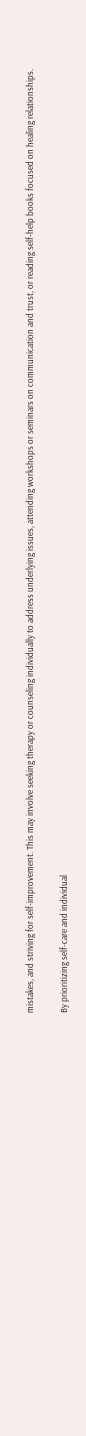mistakes, and striving for self-improvement. This may involve seeking therapy or counseling individually to address underlying issues, attending workshops or seminars on communication and trust, or reading self-help books focused on healing relationships.

By prioritizing self-care and individual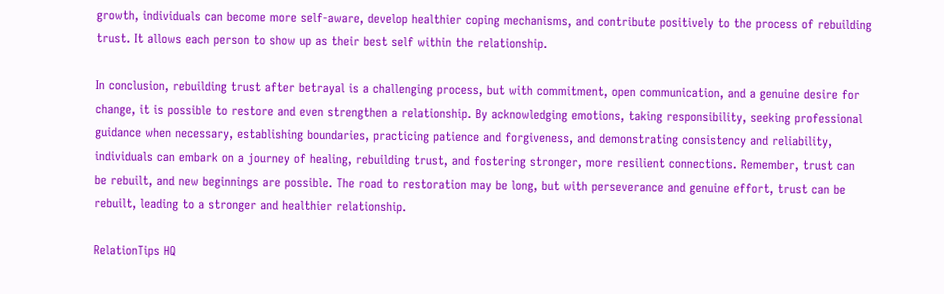growth, individuals can become more self-aware, develop healthier coping mechanisms, and contribute positively to the process of rebuilding trust. It allows each person to show up as their best self within the relationship.

In conclusion, rebuilding trust after betrayal is a challenging process, but with commitment, open communication, and a genuine desire for change, it is possible to restore and even strengthen a relationship. By acknowledging emotions, taking responsibility, seeking professional guidance when necessary, establishing boundaries, practicing patience and forgiveness, and demonstrating consistency and reliability, individuals can embark on a journey of healing, rebuilding trust, and fostering stronger, more resilient connections. Remember, trust can be rebuilt, and new beginnings are possible. The road to restoration may be long, but with perseverance and genuine effort, trust can be rebuilt, leading to a stronger and healthier relationship.

RelationTips HQ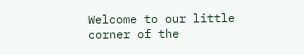Welcome to our little corner of the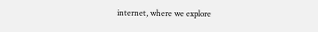internet, where we explore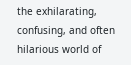the exhilarating, confusing, and often hilarious world of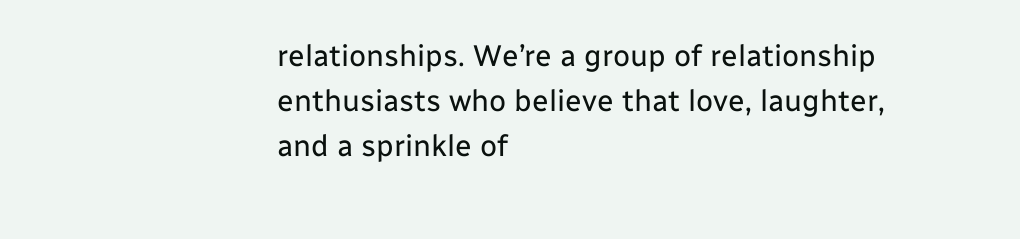relationships. We’re a group of relationship enthusiasts who believe that love, laughter, and a sprinkle of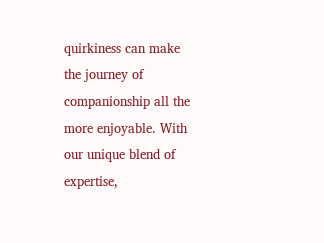quirkiness can make the journey of companionship all the more enjoyable. With our unique blend of expertise,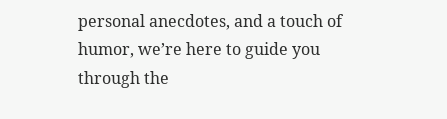personal anecdotes, and a touch of humor, we’re here to guide you through the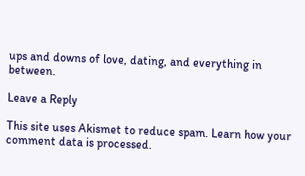ups and downs of love, dating, and everything in between.

Leave a Reply

This site uses Akismet to reduce spam. Learn how your comment data is processed.